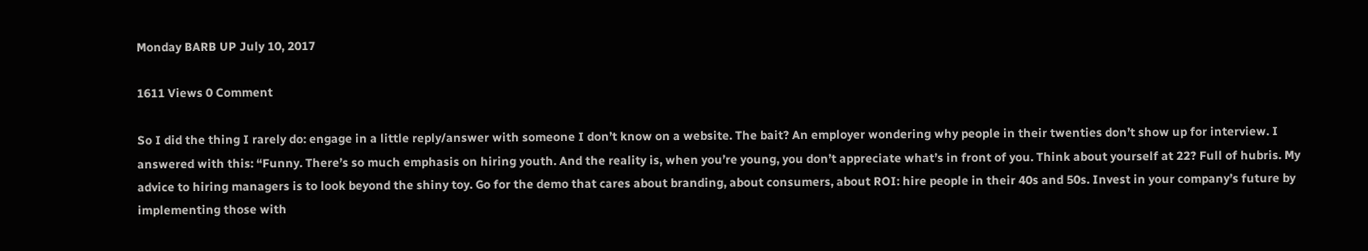Monday BARB UP July 10, 2017

1611 Views 0 Comment

So I did the thing I rarely do: engage in a little reply/answer with someone I don’t know on a website. The bait? An employer wondering why people in their twenties don’t show up for interview. I answered with this: “Funny. There’s so much emphasis on hiring youth. And the reality is, when you’re young, you don’t appreciate what’s in front of you. Think about yourself at 22? Full of hubris. My advice to hiring managers is to look beyond the shiny toy. Go for the demo that cares about branding, about consumers, about ROI: hire people in their 40s and 50s. Invest in your company’s future by implementing those with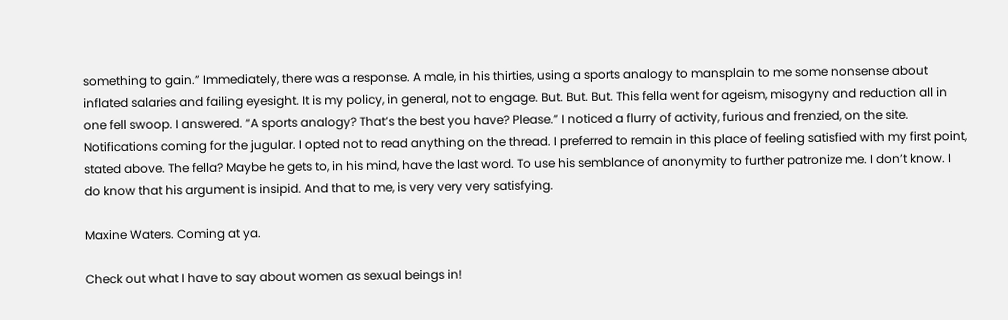something to gain.” Immediately, there was a response. A male, in his thirties, using a sports analogy to mansplain to me some nonsense about inflated salaries and failing eyesight. It is my policy, in general, not to engage. But. But. But. This fella went for ageism, misogyny and reduction all in one fell swoop. I answered. “A sports analogy? That’s the best you have? Please.” I noticed a flurry of activity, furious and frenzied, on the site. Notifications coming for the jugular. I opted not to read anything on the thread. I preferred to remain in this place of feeling satisfied with my first point, stated above. The fella? Maybe he gets to, in his mind, have the last word. To use his semblance of anonymity to further patronize me. I don’t know. I do know that his argument is insipid. And that to me, is very very very satisfying.

Maxine Waters. Coming at ya.

Check out what I have to say about women as sexual beings in!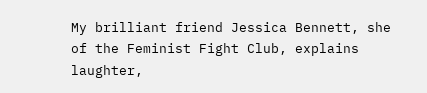My brilliant friend Jessica Bennett, she of the Feminist Fight Club, explains laughter,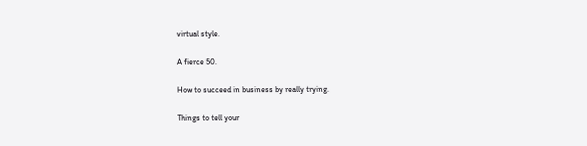virtual style.

A fierce 50.

How to succeed in business by really trying.

Things to tell your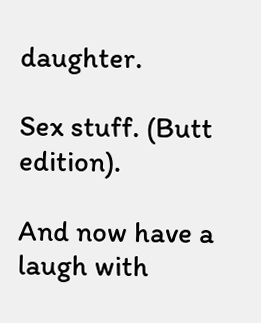daughter.

Sex stuff. (Butt edition).

And now have a laugh with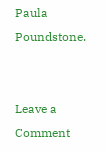Paula Poundstone.


Leave a Comment